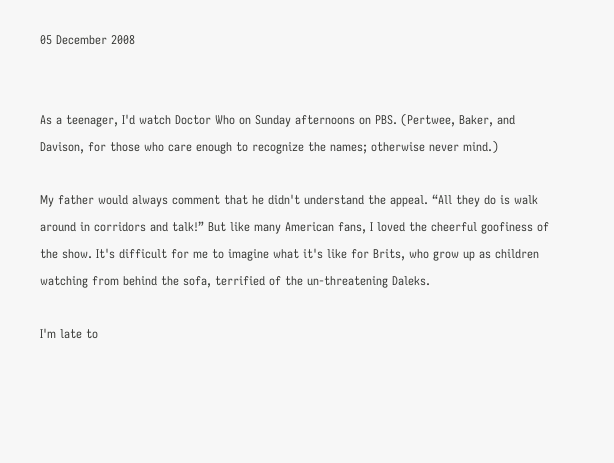05 December 2008


As a teenager, I'd watch Doctor Who on Sunday afternoons on PBS. (Pertwee, Baker, and Davison, for those who care enough to recognize the names; otherwise never mind.)

My father would always comment that he didn't understand the appeal. “All they do is walk around in corridors and talk!” But like many American fans, I loved the cheerful goofiness of the show. It's difficult for me to imagine what it's like for Brits, who grow up as children watching from behind the sofa, terrified of the un-threatening Daleks.

I'm late to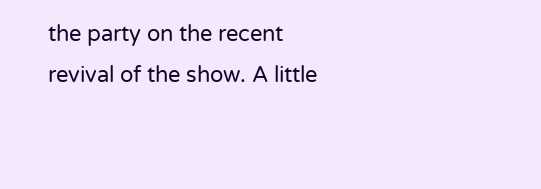the party on the recent revival of the show. A little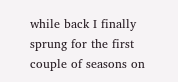while back I finally sprung for the first couple of seasons on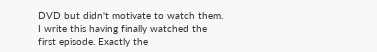DVD but didn't motivate to watch them. I write this having finally watched the first episode. Exactly the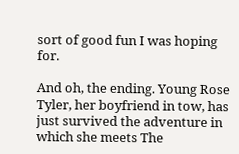sort of good fun I was hoping for.

And oh, the ending. Young Rose Tyler, her boyfriend in tow, has just survived the adventure in which she meets The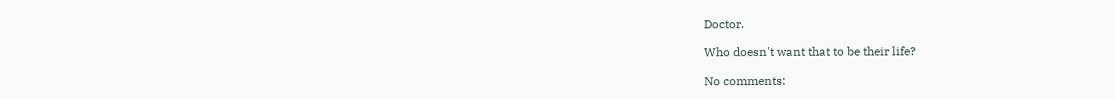Doctor.

Who doesn't want that to be their life?

No comments: